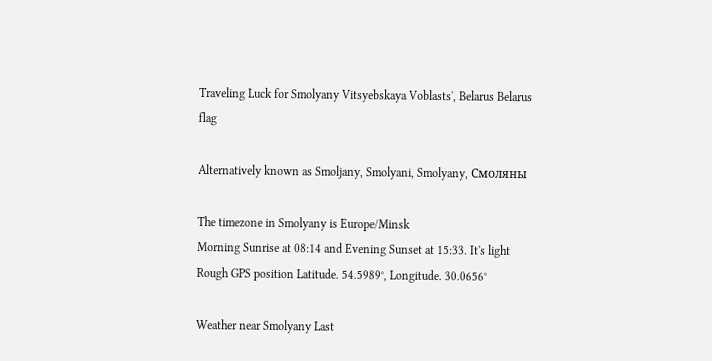Traveling Luck for Smolyany Vitsyebskaya Voblastsʼ, Belarus Belarus flag

Alternatively known as Smoljany, Smolyani, Smolyany, Смоляны

The timezone in Smolyany is Europe/Minsk
Morning Sunrise at 08:14 and Evening Sunset at 15:33. It's light
Rough GPS position Latitude. 54.5989°, Longitude. 30.0656°

Weather near Smolyany Last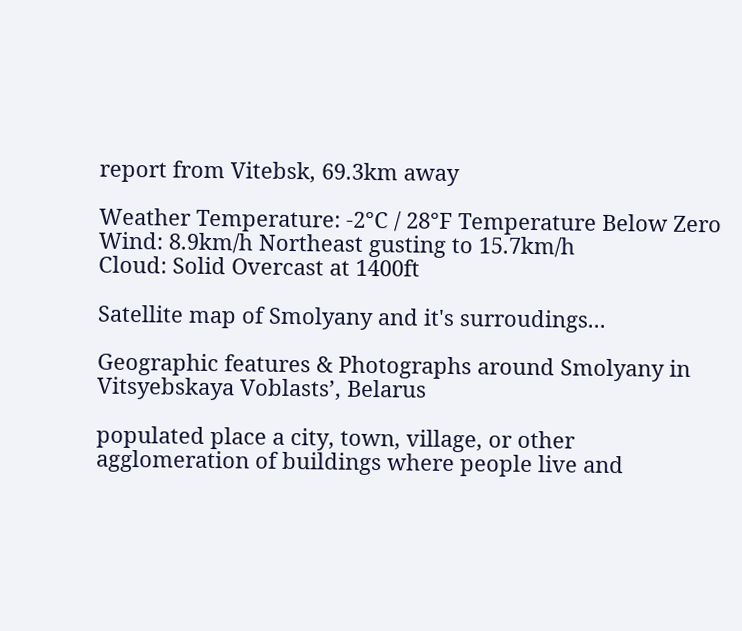report from Vitebsk, 69.3km away

Weather Temperature: -2°C / 28°F Temperature Below Zero
Wind: 8.9km/h Northeast gusting to 15.7km/h
Cloud: Solid Overcast at 1400ft

Satellite map of Smolyany and it's surroudings...

Geographic features & Photographs around Smolyany in Vitsyebskaya Voblastsʼ, Belarus

populated place a city, town, village, or other agglomeration of buildings where people live and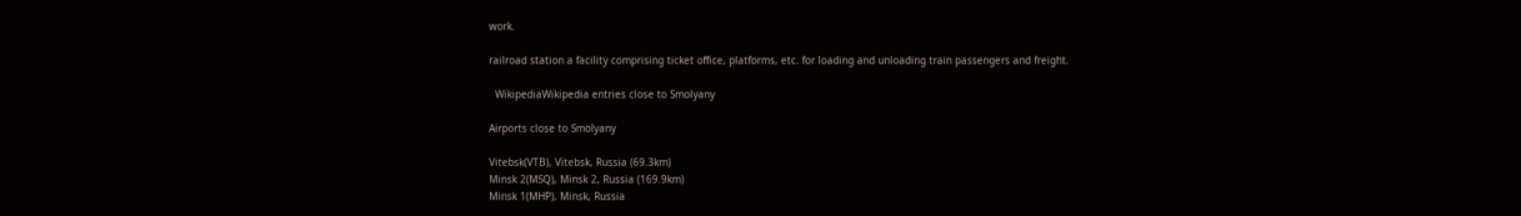work.

railroad station a facility comprising ticket office, platforms, etc. for loading and unloading train passengers and freight.

  WikipediaWikipedia entries close to Smolyany

Airports close to Smolyany

Vitebsk(VTB), Vitebsk, Russia (69.3km)
Minsk 2(MSQ), Minsk 2, Russia (169.9km)
Minsk 1(MHP), Minsk, Russia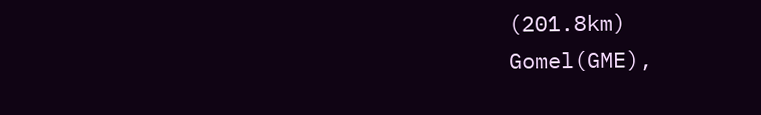(201.8km)
Gomel(GME),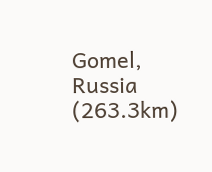Gomel, Russia (263.3km)